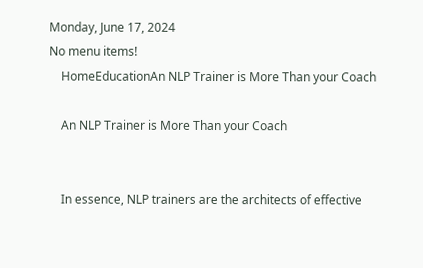Monday, June 17, 2024
No menu items!
    HomeEducationAn NLP Trainer is More Than your Coach

    An NLP Trainer is More Than your Coach


    In essence, NLP trainers are the architects of effective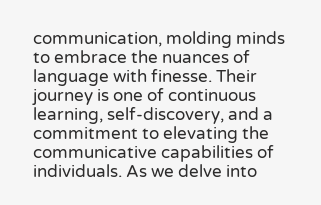communication, molding minds to embrace the nuances of language with finesse. Their journey is one of continuous learning, self-discovery, and a commitment to elevating the communicative capabilities of individuals. As we delve into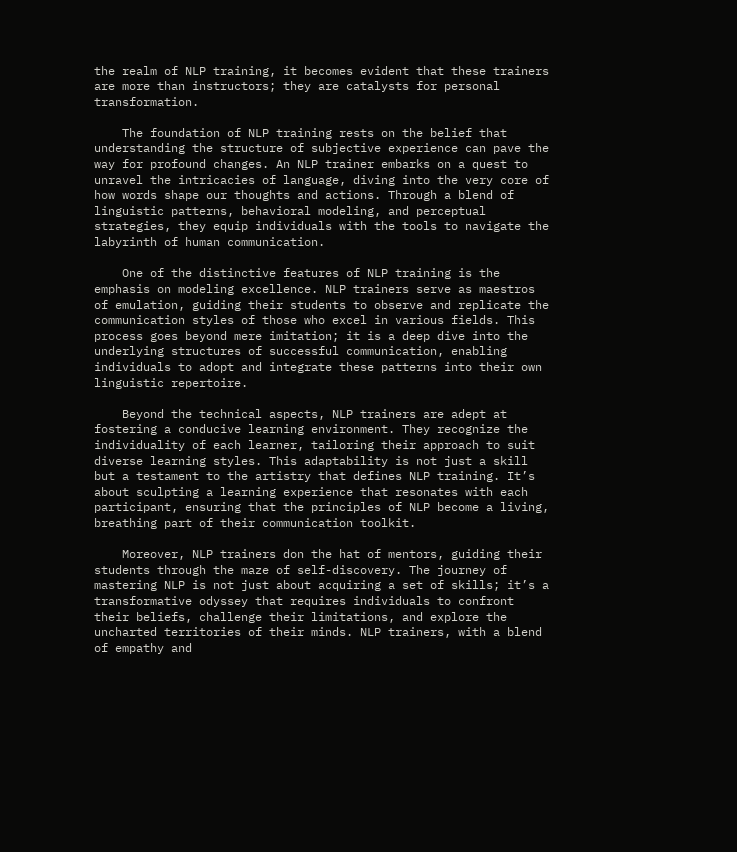the realm of NLP training, it becomes evident that these trainers are more than instructors; they are catalysts for personal transformation.

    The foundation of NLP training rests on the belief that understanding the structure of subjective experience can pave the way for profound changes. An NLP trainer embarks on a quest to unravel the intricacies of language, diving into the very core of how words shape our thoughts and actions. Through a blend of linguistic patterns, behavioral modeling, and perceptual strategies, they equip individuals with the tools to navigate the labyrinth of human communication.

    One of the distinctive features of NLP training is the emphasis on modeling excellence. NLP trainers serve as maestros of emulation, guiding their students to observe and replicate the communication styles of those who excel in various fields. This process goes beyond mere imitation; it is a deep dive into the underlying structures of successful communication, enabling individuals to adopt and integrate these patterns into their own linguistic repertoire.

    Beyond the technical aspects, NLP trainers are adept at fostering a conducive learning environment. They recognize the individuality of each learner, tailoring their approach to suit diverse learning styles. This adaptability is not just a skill but a testament to the artistry that defines NLP training. It’s about sculpting a learning experience that resonates with each participant, ensuring that the principles of NLP become a living, breathing part of their communication toolkit.

    Moreover, NLP trainers don the hat of mentors, guiding their students through the maze of self-discovery. The journey of mastering NLP is not just about acquiring a set of skills; it’s a transformative odyssey that requires individuals to confront their beliefs, challenge their limitations, and explore the uncharted territories of their minds. NLP trainers, with a blend of empathy and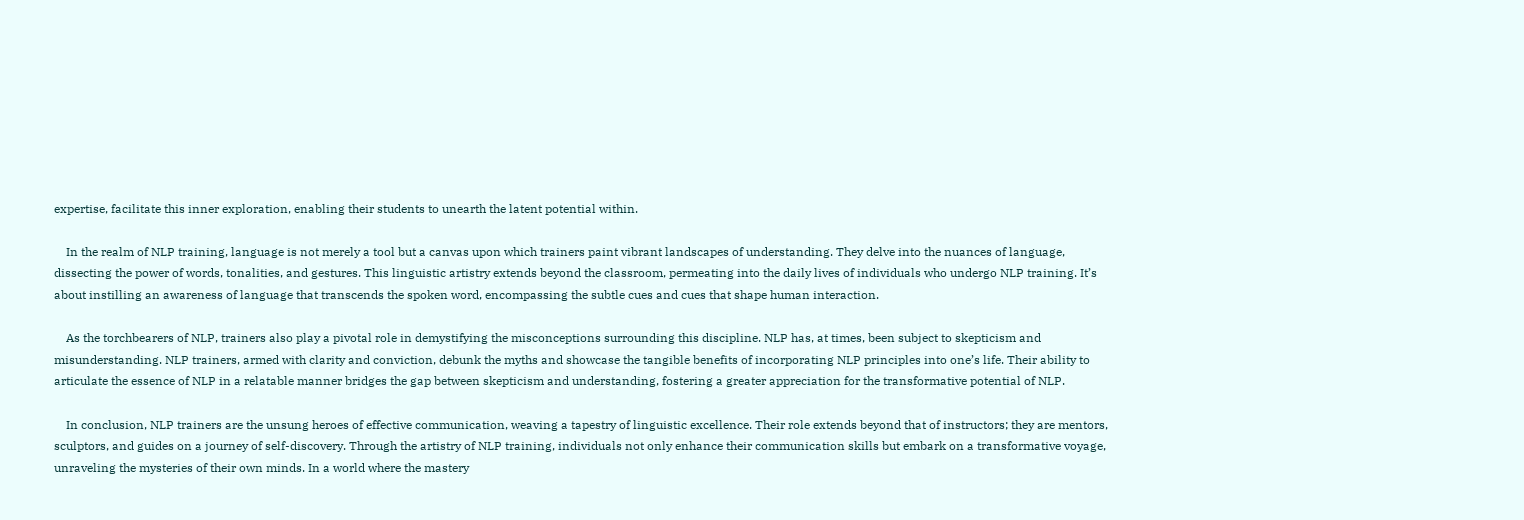expertise, facilitate this inner exploration, enabling their students to unearth the latent potential within.

    In the realm of NLP training, language is not merely a tool but a canvas upon which trainers paint vibrant landscapes of understanding. They delve into the nuances of language, dissecting the power of words, tonalities, and gestures. This linguistic artistry extends beyond the classroom, permeating into the daily lives of individuals who undergo NLP training. It’s about instilling an awareness of language that transcends the spoken word, encompassing the subtle cues and cues that shape human interaction.

    As the torchbearers of NLP, trainers also play a pivotal role in demystifying the misconceptions surrounding this discipline. NLP has, at times, been subject to skepticism and misunderstanding. NLP trainers, armed with clarity and conviction, debunk the myths and showcase the tangible benefits of incorporating NLP principles into one’s life. Their ability to articulate the essence of NLP in a relatable manner bridges the gap between skepticism and understanding, fostering a greater appreciation for the transformative potential of NLP.

    In conclusion, NLP trainers are the unsung heroes of effective communication, weaving a tapestry of linguistic excellence. Their role extends beyond that of instructors; they are mentors, sculptors, and guides on a journey of self-discovery. Through the artistry of NLP training, individuals not only enhance their communication skills but embark on a transformative voyage, unraveling the mysteries of their own minds. In a world where the mastery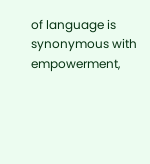of language is synonymous with empowerment,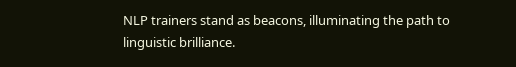NLP trainers stand as beacons, illuminating the path to linguistic brilliance.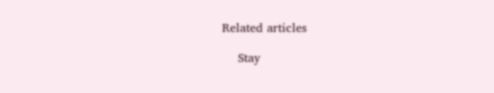Related articles

    Stay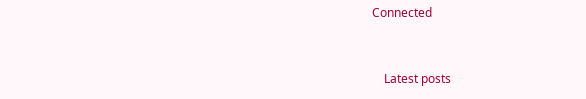Connected


    Latest posts